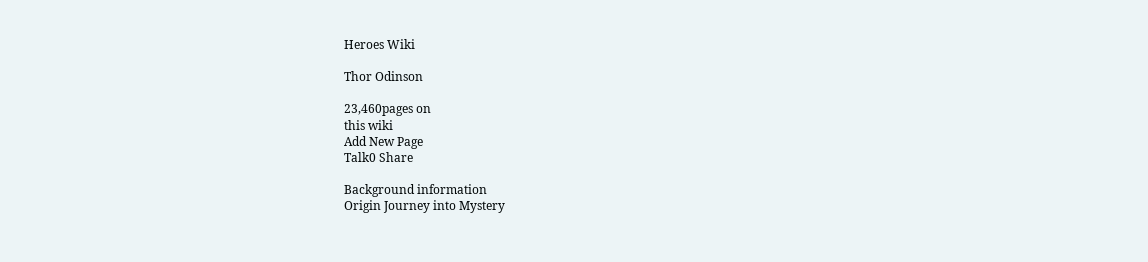Heroes Wiki

Thor Odinson

23,460pages on
this wiki
Add New Page
Talk0 Share

Background information
Origin Journey into Mystery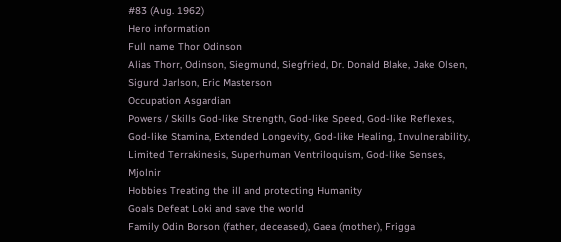#83 (Aug. 1962)
Hero information
Full name Thor Odinson
Alias Thorr, Odinson, Siegmund, Siegfried, Dr. Donald Blake, Jake Olsen, Sigurd Jarlson, Eric Masterson
Occupation Asgardian
Powers / Skills God-like Strength, God-like Speed, God-like Reflexes, God-like Stamina, Extended Longevity, God-like Healing, Invulnerability, Limited Terrakinesis, Superhuman Ventriloquism, God-like Senses, Mjolnir
Hobbies Treating the ill and protecting Humanity
Goals Defeat Loki and save the world
Family Odin Borson (father, deceased), Gaea (mother), Frigga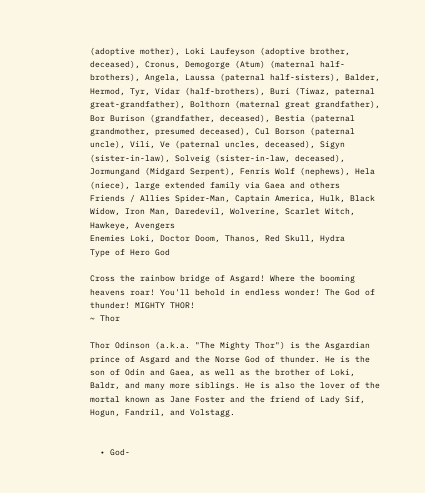(adoptive mother), Loki Laufeyson (adoptive brother, deceased), Cronus, Demogorge (Atum) (maternal half-brothers), Angela, Laussa (paternal half-sisters), Balder, Hermod, Tyr, Vidar (half-brothers), Buri (Tiwaz, paternal great-grandfather), Bolthorn (maternal great grandfather), Bor Burison (grandfather, deceased), Bestia (paternal grandmother, presumed deceased), Cul Borson (paternal uncle), Vili, Ve (paternal uncles, deceased), Sigyn (sister-in-law), Solveig (sister-in-law, deceased), Jormungand (Midgard Serpent), Fenris Wolf (nephews), Hela (niece), large extended family via Gaea and others
Friends / Allies Spider-Man, Captain America, Hulk, Black Widow, Iron Man, Daredevil, Wolverine, Scarlet Witch, Hawkeye, Avengers
Enemies Loki, Doctor Doom, Thanos, Red Skull, Hydra
Type of Hero God

Cross the rainbow bridge of Asgard! Where the booming heavens roar! You'll behold in endless wonder! The God of thunder! MIGHTY THOR!
~ Thor

Thor Odinson (a.k.a. "The Mighty Thor") is the Asgardian prince of Asgard and the Norse God of thunder. He is the son of Odin and Gaea, as well as the brother of Loki, Baldr, and many more siblings. He is also the lover of the mortal known as Jane Foster and the friend of Lady Sif, Hogun, Fandril, and Volstagg.


  • God-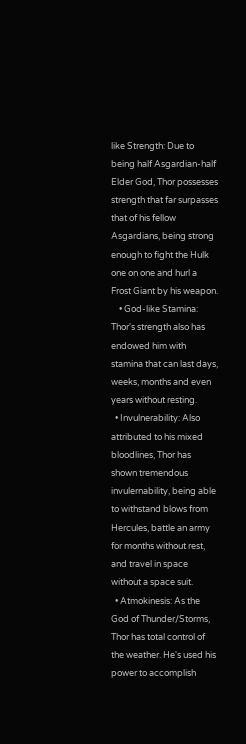like Strength: Due to being half Asgardian-half Elder God, Thor possesses strength that far surpasses that of his fellow Asgardians, being strong enough to fight the Hulk one on one and hurl a Frost Giant by his weapon.
    • God-like Stamina: Thor's strength also has endowed him with stamina that can last days, weeks, months and even years without resting.
  • Invulnerability: Also attributed to his mixed bloodlines, Thor has shown tremendous invulernability, being able to withstand blows from Hercules, battle an army for months without rest, and travel in space without a space suit.
  • Atmokinesis: As the God of Thunder/Storms, Thor has total control of the weather. He's used his power to accomplish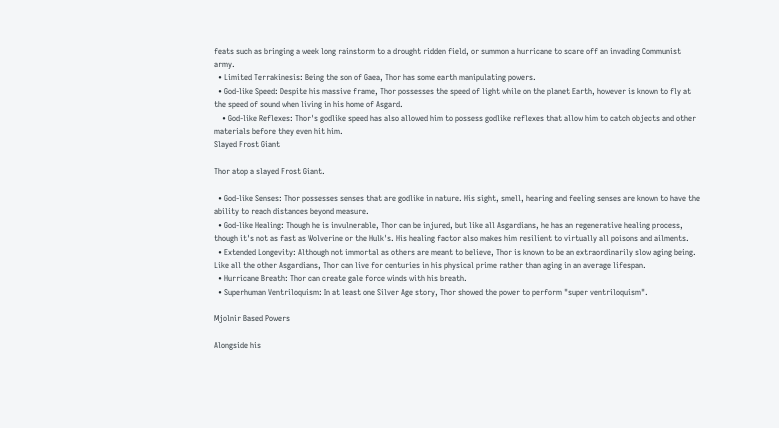feats such as bringing a week long rainstorm to a drought ridden field, or summon a hurricane to scare off an invading Communist army.
  • Limited Terrakinesis: Being the son of Gaea, Thor has some earth manipulating powers.
  • God-like Speed: Despite his massive frame, Thor possesses the speed of light while on the planet Earth, however is known to fly at the speed of sound when living in his home of Asgard.
    • God-like Reflexes: Thor's godlike speed has also allowed him to possess godlike reflexes that allow him to catch objects and other materials before they even hit him.
Slayed Frost Giant

Thor atop a slayed Frost Giant.

  • God-like Senses: Thor possesses senses that are godlike in nature. His sight, smell, hearing and feeling senses are known to have the ability to reach distances beyond measure.
  • God-like Healing: Though he is invulnerable, Thor can be injured, but like all Asgardians, he has an regenerative healing process, though it's not as fast as Wolverine or the Hulk's. His healing factor also makes him resilient to virtually all poisons and ailments.
  • Extended Longevity: Although not immortal as others are meant to believe, Thor is known to be an extraordinarily slow aging being. Like all the other Asgardians, Thor can live for centuries in his physical prime rather than aging in an average lifespan.
  • Hurricane Breath: Thor can create gale force winds with his breath.
  • Superhuman Ventriloquism: In at least one Silver Age story, Thor showed the power to perform "super ventriloquism".

Mjolnir Based Powers

Alongside his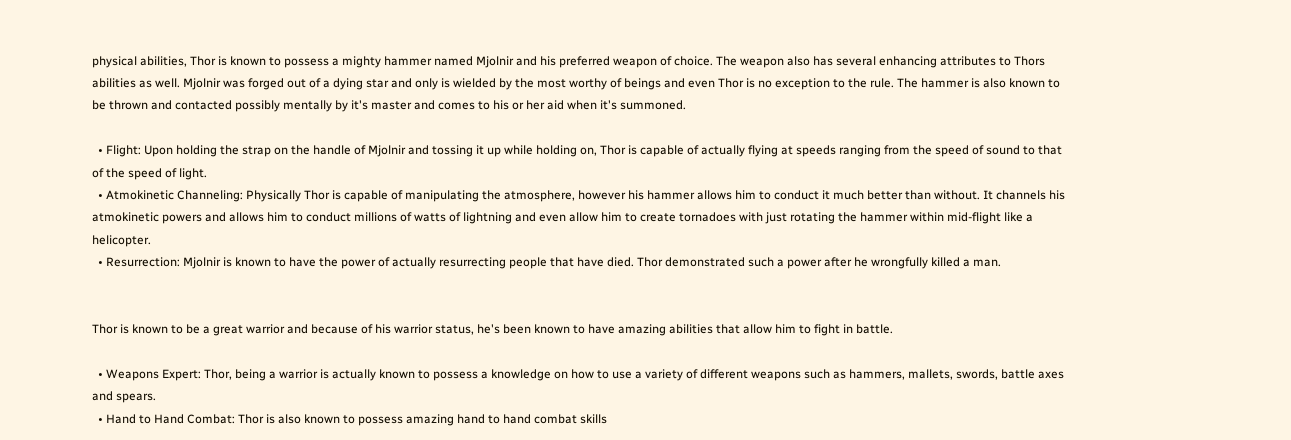physical abilities, Thor is known to possess a mighty hammer named Mjolnir and his preferred weapon of choice. The weapon also has several enhancing attributes to Thors abilities as well. Mjolnir was forged out of a dying star and only is wielded by the most worthy of beings and even Thor is no exception to the rule. The hammer is also known to be thrown and contacted possibly mentally by it's master and comes to his or her aid when it's summoned.

  • Flight: Upon holding the strap on the handle of Mjolnir and tossing it up while holding on, Thor is capable of actually flying at speeds ranging from the speed of sound to that of the speed of light.
  • Atmokinetic Channeling: Physically Thor is capable of manipulating the atmosphere, however his hammer allows him to conduct it much better than without. It channels his atmokinetic powers and allows him to conduct millions of watts of lightning and even allow him to create tornadoes with just rotating the hammer within mid-flight like a helicopter.
  • Resurrection: Mjolnir is known to have the power of actually resurrecting people that have died. Thor demonstrated such a power after he wrongfully killed a man.


Thor is known to be a great warrior and because of his warrior status, he's been known to have amazing abilities that allow him to fight in battle.

  • Weapons Expert: Thor, being a warrior is actually known to possess a knowledge on how to use a variety of different weapons such as hammers, mallets, swords, battle axes and spears.
  • Hand to Hand Combat: Thor is also known to possess amazing hand to hand combat skills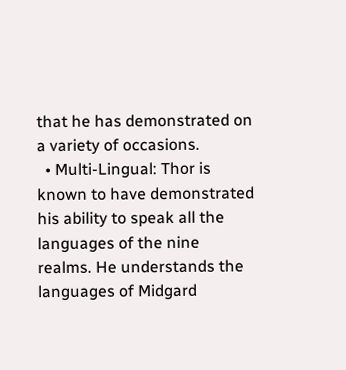that he has demonstrated on a variety of occasions.
  • Multi-Lingual: Thor is known to have demonstrated his ability to speak all the languages of the nine realms. He understands the languages of Midgard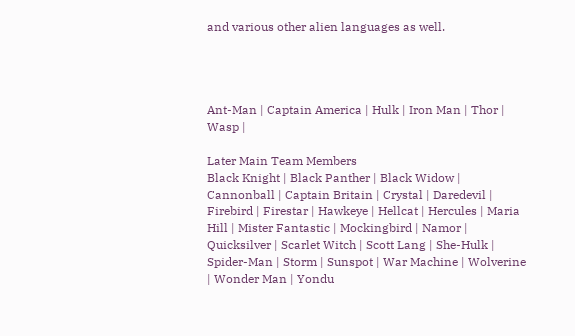and various other alien languages as well.




Ant-Man | Captain America | Hulk | Iron Man | Thor | Wasp |

Later Main Team Members
Black Knight | Black Panther | Black Widow | Cannonball | Captain Britain | Crystal | Daredevil | Firebird | Firestar | Hawkeye | Hellcat | Hercules | Maria Hill | Mister Fantastic | Mockingbird | Namor | Quicksilver | Scarlet Witch | Scott Lang | She-Hulk | Spider-Man | Storm | Sunspot | War Machine | Wolverine | Wonder Man | Yondu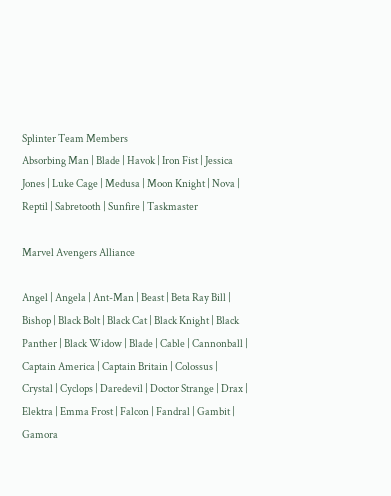Splinter Team Members
Absorbing Man | Blade | Havok | Iron Fist | Jessica Jones | Luke Cage | Medusa | Moon Knight | Nova | Reptil | Sabretooth | Sunfire | Taskmaster

Marvel Avengers Alliance

Angel | Angela | Ant-Man | Beast | Beta Ray Bill | Bishop | Black Bolt | Black Cat | Black Knight | Black Panther | Black Widow | Blade | Cable | Cannonball | Captain America | Captain Britain | Colossus | Crystal | Cyclops | Daredevil | Doctor Strange | Drax | Elektra | Emma Frost | Falcon | Fandral | Gambit | Gamora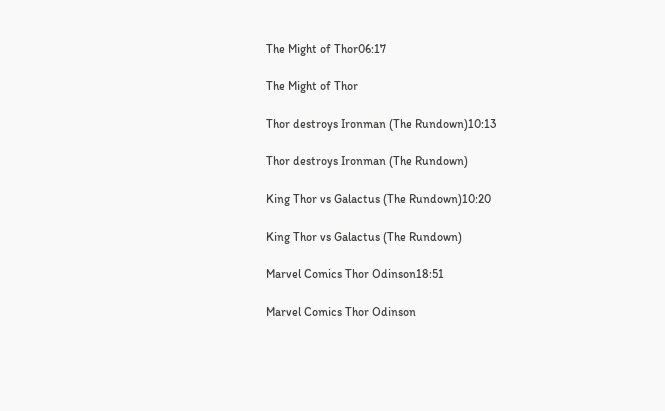The Might of Thor06:17

The Might of Thor

Thor destroys Ironman (The Rundown)10:13

Thor destroys Ironman (The Rundown)

King Thor vs Galactus (The Rundown)10:20

King Thor vs Galactus (The Rundown)

Marvel Comics Thor Odinson18:51

Marvel Comics Thor Odinson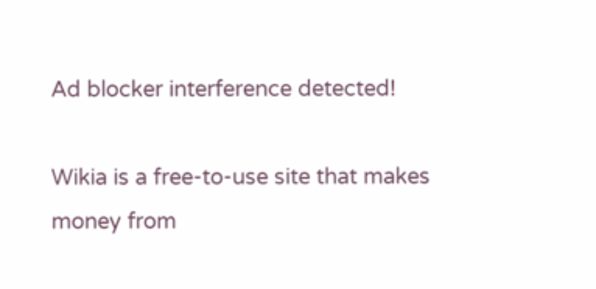Ad blocker interference detected!

Wikia is a free-to-use site that makes money from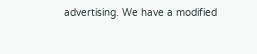advertising. We have a modified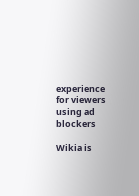experience for viewers using ad blockers

Wikia is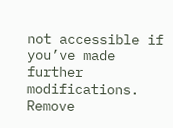not accessible if you’ve made further modifications. Remove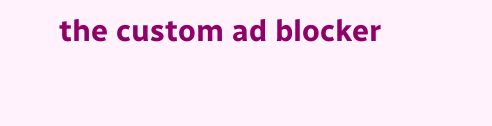the custom ad blocker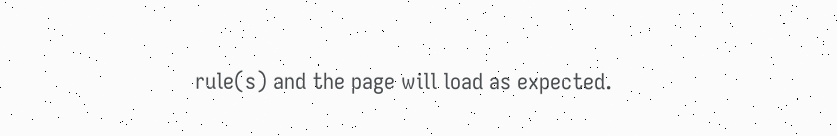rule(s) and the page will load as expected.